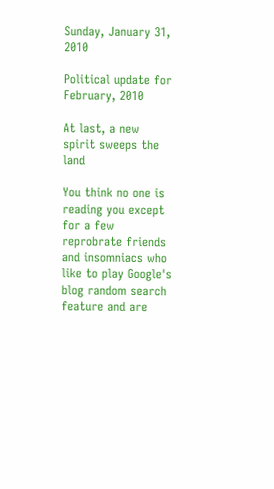Sunday, January 31, 2010

Political update for February, 2010

At last, a new spirit sweeps the land

You think no one is reading you except for a few reprobrate friends and insomniacs who like to play Google's blog random search feature and are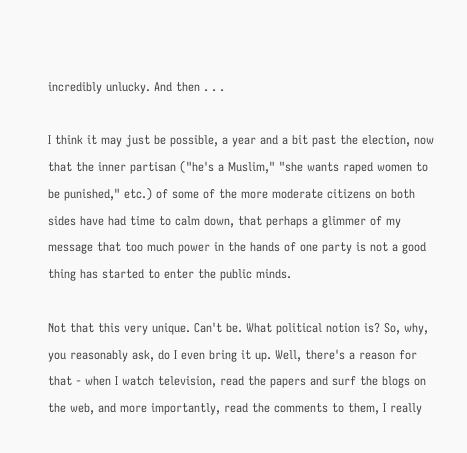incredibly unlucky. And then . . .

I think it may just be possible, a year and a bit past the election, now that the inner partisan ("he's a Muslim," "she wants raped women to be punished," etc.) of some of the more moderate citizens on both sides have had time to calm down, that perhaps a glimmer of my message that too much power in the hands of one party is not a good thing has started to enter the public minds.

Not that this very unique. Can't be. What political notion is? So, why, you reasonably ask, do I even bring it up. Well, there's a reason for that - when I watch television, read the papers and surf the blogs on the web, and more importantly, read the comments to them, I really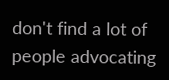don't find a lot of people advocating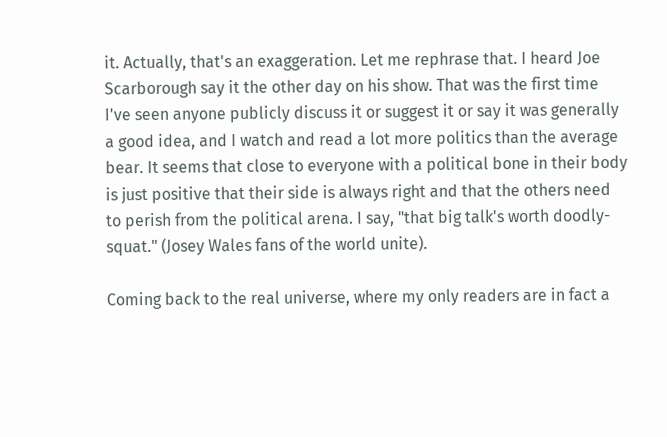it. Actually, that's an exaggeration. Let me rephrase that. I heard Joe Scarborough say it the other day on his show. That was the first time I've seen anyone publicly discuss it or suggest it or say it was generally a good idea, and I watch and read a lot more politics than the average bear. It seems that close to everyone with a political bone in their body is just positive that their side is always right and that the others need to perish from the political arena. I say, "that big talk's worth doodly-squat." (Josey Wales fans of the world unite).

Coming back to the real universe, where my only readers are in fact a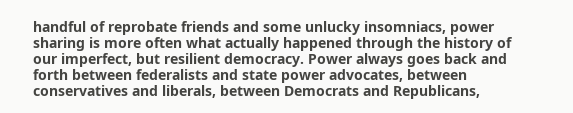handful of reprobate friends and some unlucky insomniacs, power sharing is more often what actually happened through the history of our imperfect, but resilient democracy. Power always goes back and forth between federalists and state power advocates, between conservatives and liberals, between Democrats and Republicans,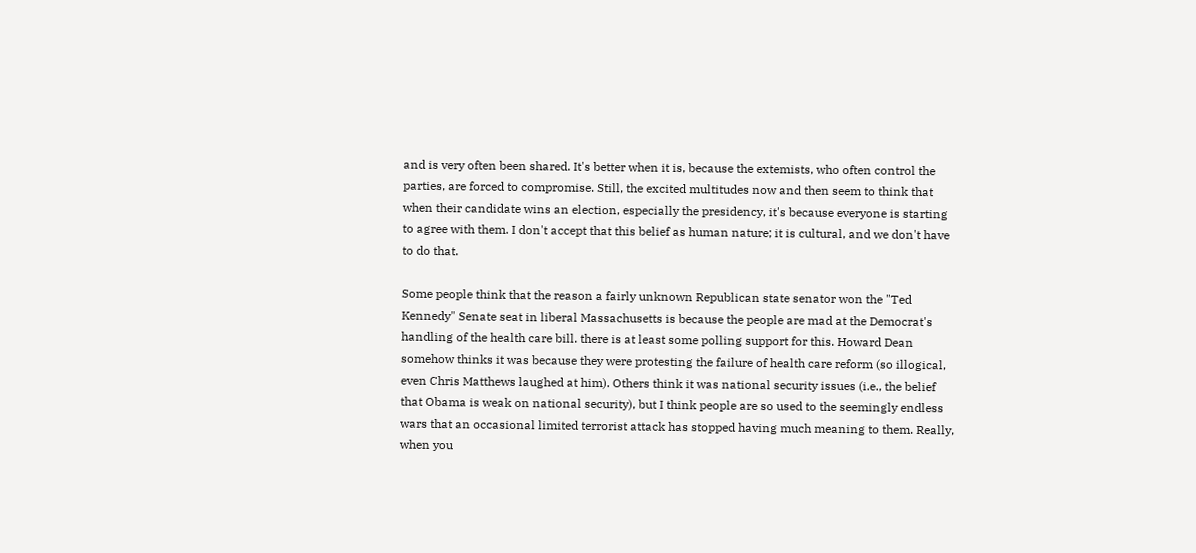and is very often been shared. It's better when it is, because the extemists, who often control the parties, are forced to compromise. Still, the excited multitudes now and then seem to think that when their candidate wins an election, especially the presidency, it's because everyone is starting to agree with them. I don't accept that this belief as human nature; it is cultural, and we don't have to do that.

Some people think that the reason a fairly unknown Republican state senator won the "Ted Kennedy" Senate seat in liberal Massachusetts is because the people are mad at the Democrat's handling of the health care bill. there is at least some polling support for this. Howard Dean somehow thinks it was because they were protesting the failure of health care reform (so illogical, even Chris Matthews laughed at him). Others think it was national security issues (i.e., the belief that Obama is weak on national security), but I think people are so used to the seemingly endless wars that an occasional limited terrorist attack has stopped having much meaning to them. Really, when you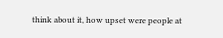think about it, how upset were people at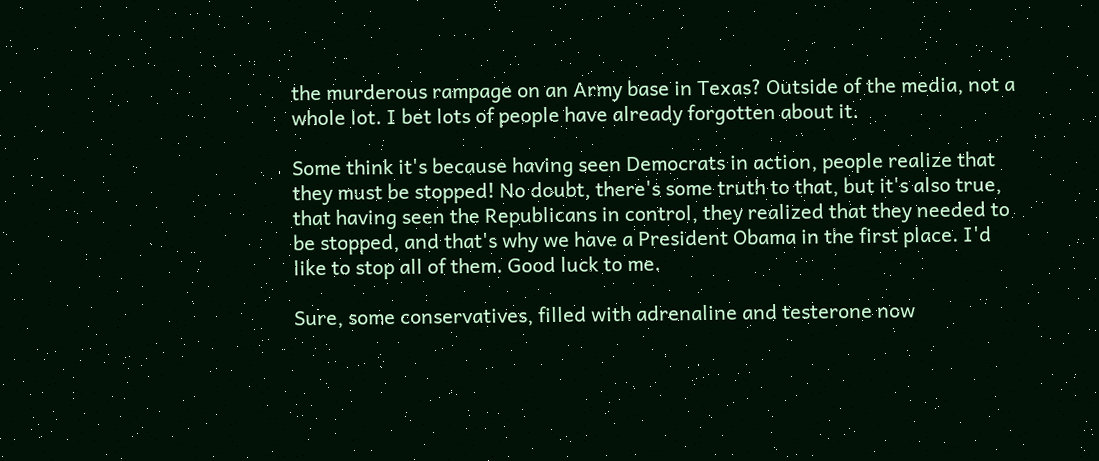the murderous rampage on an Army base in Texas? Outside of the media, not a whole lot. I bet lots of people have already forgotten about it.

Some think it's because having seen Democrats in action, people realize that they must be stopped! No doubt, there's some truth to that, but it's also true, that having seen the Republicans in control, they realized that they needed to be stopped, and that's why we have a President Obama in the first place. I'd like to stop all of them. Good luck to me.

Sure, some conservatives, filled with adrenaline and testerone now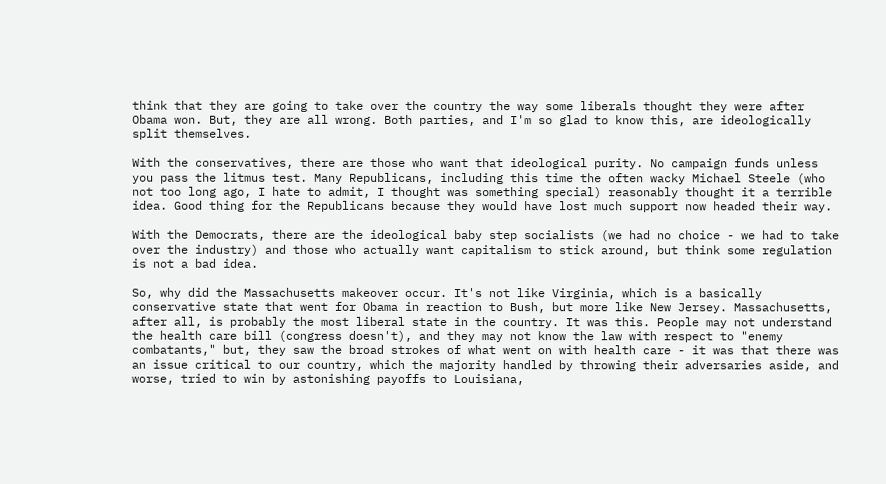think that they are going to take over the country the way some liberals thought they were after Obama won. But, they are all wrong. Both parties, and I'm so glad to know this, are ideologically split themselves.

With the conservatives, there are those who want that ideological purity. No campaign funds unless you pass the litmus test. Many Republicans, including this time the often wacky Michael Steele (who not too long ago, I hate to admit, I thought was something special) reasonably thought it a terrible idea. Good thing for the Republicans because they would have lost much support now headed their way.

With the Democrats, there are the ideological baby step socialists (we had no choice - we had to take over the industry) and those who actually want capitalism to stick around, but think some regulation is not a bad idea.

So, why did the Massachusetts makeover occur. It's not like Virginia, which is a basically conservative state that went for Obama in reaction to Bush, but more like New Jersey. Massachusetts, after all, is probably the most liberal state in the country. It was this. People may not understand the health care bill (congress doesn't), and they may not know the law with respect to "enemy combatants," but, they saw the broad strokes of what went on with health care - it was that there was an issue critical to our country, which the majority handled by throwing their adversaries aside, and worse, tried to win by astonishing payoffs to Louisiana,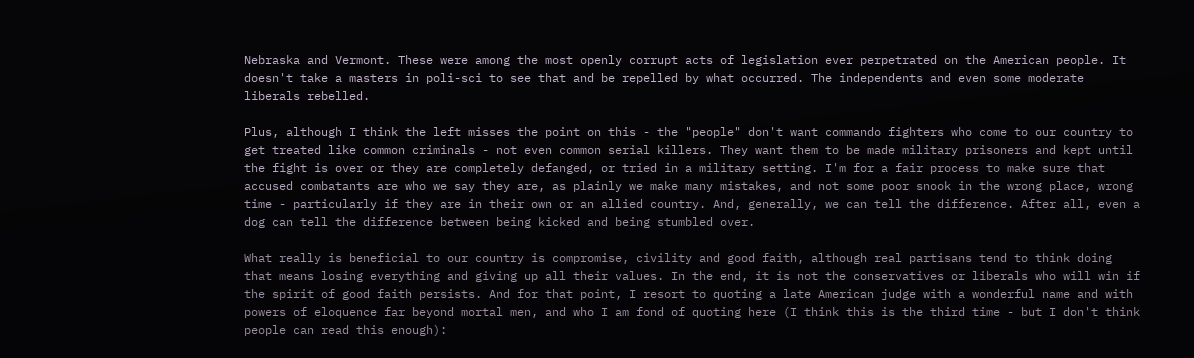Nebraska and Vermont. These were among the most openly corrupt acts of legislation ever perpetrated on the American people. It doesn't take a masters in poli-sci to see that and be repelled by what occurred. The independents and even some moderate liberals rebelled.

Plus, although I think the left misses the point on this - the "people" don't want commando fighters who come to our country to get treated like common criminals - not even common serial killers. They want them to be made military prisoners and kept until the fight is over or they are completely defanged, or tried in a military setting. I'm for a fair process to make sure that accused combatants are who we say they are, as plainly we make many mistakes, and not some poor snook in the wrong place, wrong time - particularly if they are in their own or an allied country. And, generally, we can tell the difference. After all, even a dog can tell the difference between being kicked and being stumbled over.

What really is beneficial to our country is compromise, civility and good faith, although real partisans tend to think doing that means losing everything and giving up all their values. In the end, it is not the conservatives or liberals who will win if the spirit of good faith persists. And for that point, I resort to quoting a late American judge with a wonderful name and with powers of eloquence far beyond mortal men, and who I am fond of quoting here (I think this is the third time - but I don't think people can read this enough):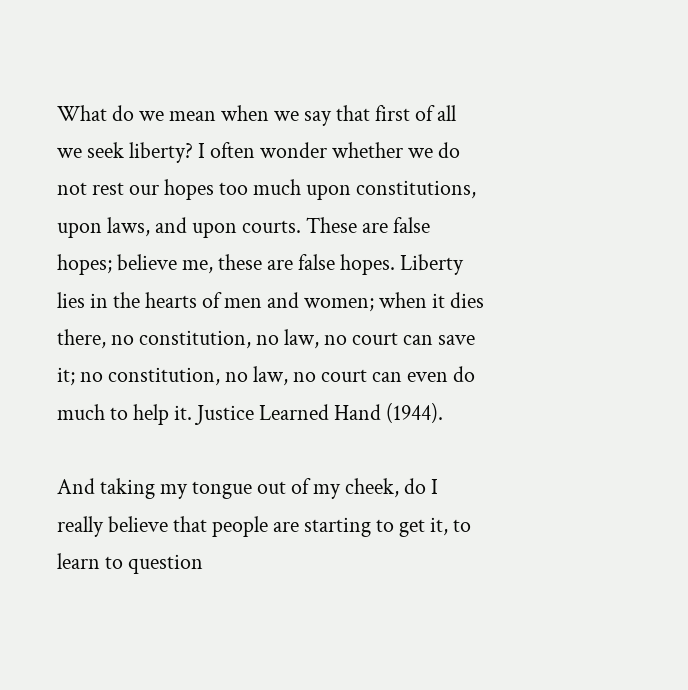What do we mean when we say that first of all we seek liberty? I often wonder whether we do not rest our hopes too much upon constitutions, upon laws, and upon courts. These are false hopes; believe me, these are false hopes. Liberty lies in the hearts of men and women; when it dies there, no constitution, no law, no court can save it; no constitution, no law, no court can even do much to help it. Justice Learned Hand (1944).

And taking my tongue out of my cheek, do I really believe that people are starting to get it, to learn to question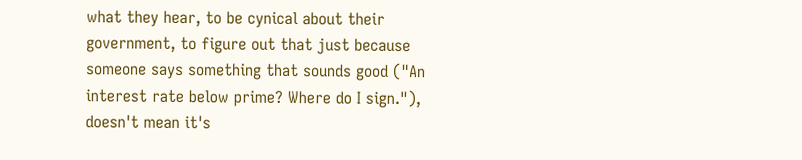what they hear, to be cynical about their government, to figure out that just because someone says something that sounds good ("An interest rate below prime? Where do I sign."), doesn't mean it's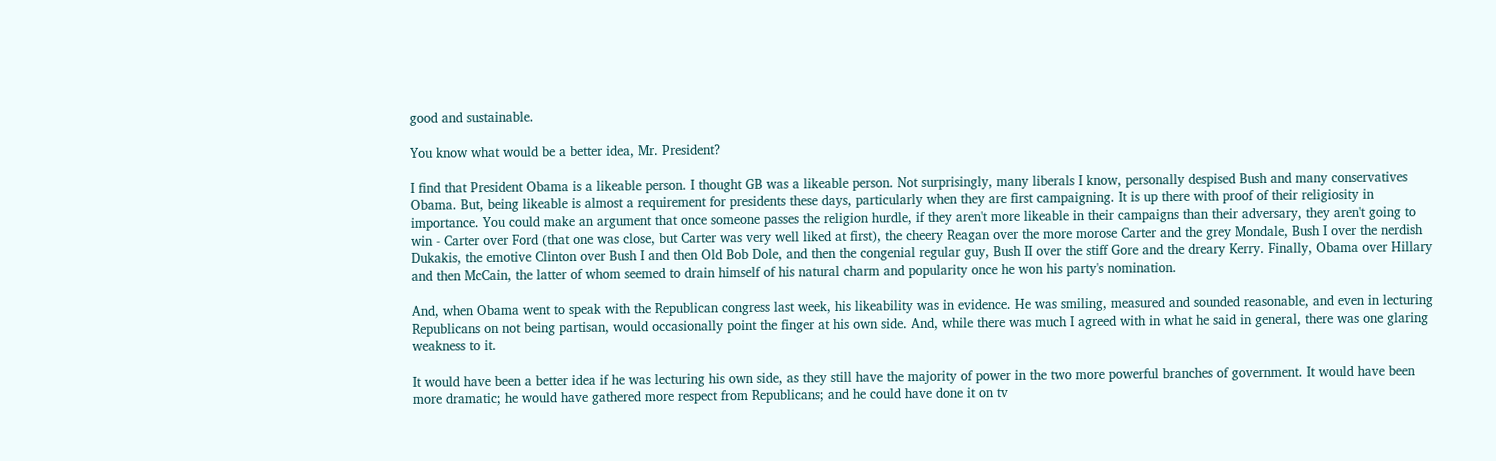good and sustainable.

You know what would be a better idea, Mr. President?

I find that President Obama is a likeable person. I thought GB was a likeable person. Not surprisingly, many liberals I know, personally despised Bush and many conservatives Obama. But, being likeable is almost a requirement for presidents these days, particularly when they are first campaigning. It is up there with proof of their religiosity in importance. You could make an argument that once someone passes the religion hurdle, if they aren't more likeable in their campaigns than their adversary, they aren't going to win - Carter over Ford (that one was close, but Carter was very well liked at first), the cheery Reagan over the more morose Carter and the grey Mondale, Bush I over the nerdish Dukakis, the emotive Clinton over Bush I and then Old Bob Dole, and then the congenial regular guy, Bush II over the stiff Gore and the dreary Kerry. Finally, Obama over Hillary and then McCain, the latter of whom seemed to drain himself of his natural charm and popularity once he won his party's nomination.

And, when Obama went to speak with the Republican congress last week, his likeability was in evidence. He was smiling, measured and sounded reasonable, and even in lecturing Republicans on not being partisan, would occasionally point the finger at his own side. And, while there was much I agreed with in what he said in general, there was one glaring weakness to it.

It would have been a better idea if he was lecturing his own side, as they still have the majority of power in the two more powerful branches of government. It would have been more dramatic; he would have gathered more respect from Republicans; and he could have done it on tv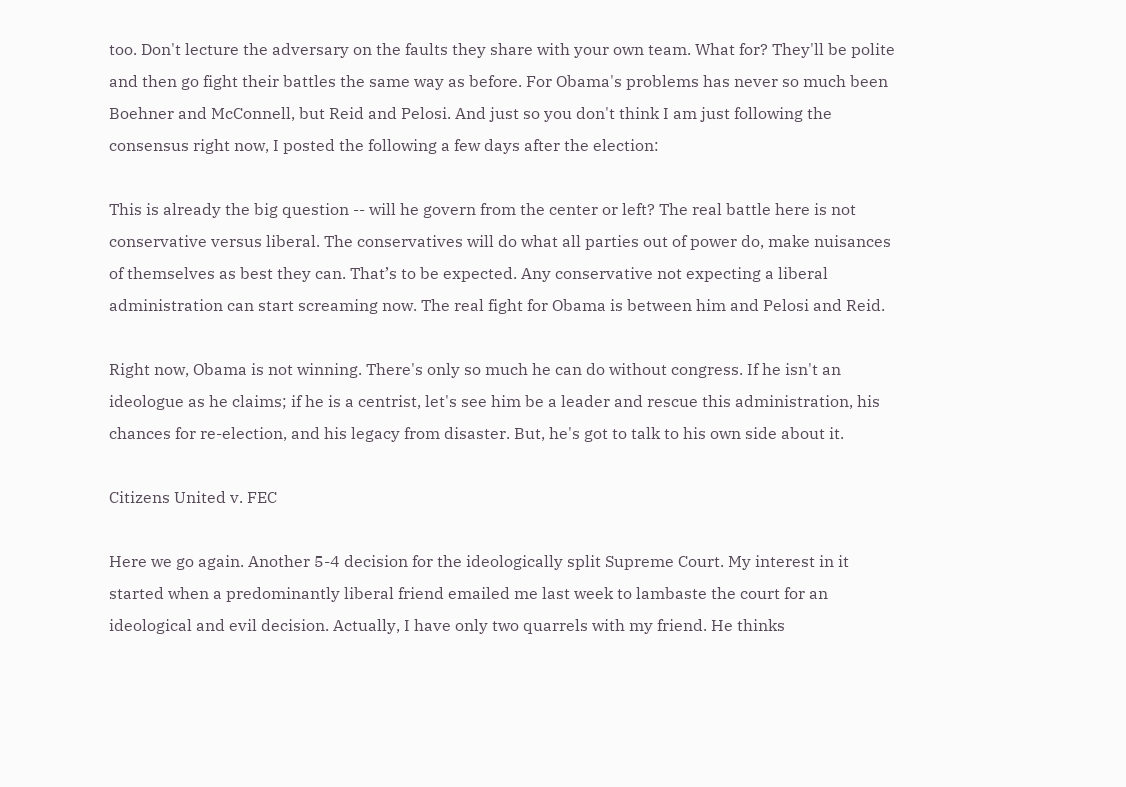too. Don't lecture the adversary on the faults they share with your own team. What for? They'll be polite and then go fight their battles the same way as before. For Obama's problems has never so much been Boehner and McConnell, but Reid and Pelosi. And just so you don't think I am just following the consensus right now, I posted the following a few days after the election:

This is already the big question -- will he govern from the center or left? The real battle here is not conservative versus liberal. The conservatives will do what all parties out of power do, make nuisances of themselves as best they can. That’s to be expected. Any conservative not expecting a liberal administration can start screaming now. The real fight for Obama is between him and Pelosi and Reid.

Right now, Obama is not winning. There's only so much he can do without congress. If he isn't an ideologue as he claims; if he is a centrist, let's see him be a leader and rescue this administration, his chances for re-election, and his legacy from disaster. But, he's got to talk to his own side about it.

Citizens United v. FEC

Here we go again. Another 5-4 decision for the ideologically split Supreme Court. My interest in it started when a predominantly liberal friend emailed me last week to lambaste the court for an ideological and evil decision. Actually, I have only two quarrels with my friend. He thinks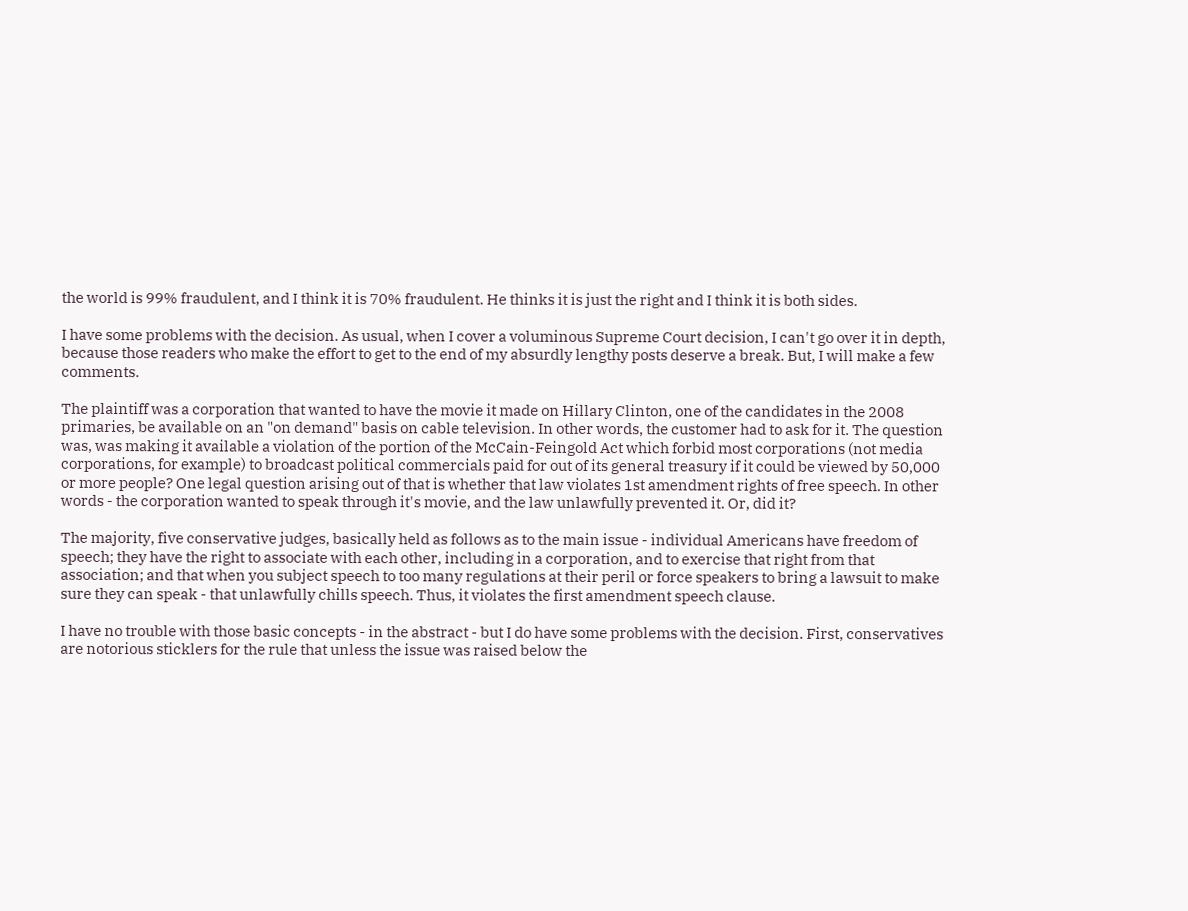the world is 99% fraudulent, and I think it is 70% fraudulent. He thinks it is just the right and I think it is both sides.

I have some problems with the decision. As usual, when I cover a voluminous Supreme Court decision, I can't go over it in depth, because those readers who make the effort to get to the end of my absurdly lengthy posts deserve a break. But, I will make a few comments.

The plaintiff was a corporation that wanted to have the movie it made on Hillary Clinton, one of the candidates in the 2008 primaries, be available on an "on demand" basis on cable television. In other words, the customer had to ask for it. The question was, was making it available a violation of the portion of the McCain-Feingold Act which forbid most corporations (not media corporations, for example) to broadcast political commercials paid for out of its general treasury if it could be viewed by 50,000 or more people? One legal question arising out of that is whether that law violates 1st amendment rights of free speech. In other words - the corporation wanted to speak through it's movie, and the law unlawfully prevented it. Or, did it?

The majority, five conservative judges, basically held as follows as to the main issue - individual Americans have freedom of speech; they have the right to associate with each other, including in a corporation, and to exercise that right from that association; and that when you subject speech to too many regulations at their peril or force speakers to bring a lawsuit to make sure they can speak - that unlawfully chills speech. Thus, it violates the first amendment speech clause.

I have no trouble with those basic concepts - in the abstract - but I do have some problems with the decision. First, conservatives are notorious sticklers for the rule that unless the issue was raised below the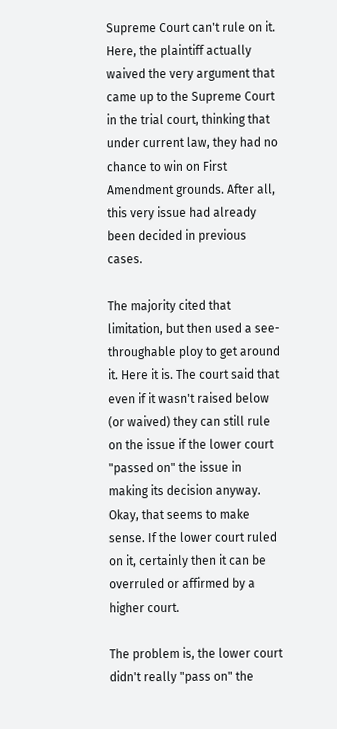Supreme Court can't rule on it. Here, the plaintiff actually waived the very argument that came up to the Supreme Court in the trial court, thinking that under current law, they had no chance to win on First Amendment grounds. After all, this very issue had already been decided in previous cases.

The majority cited that limitation, but then used a see-throughable ploy to get around it. Here it is. The court said that even if it wasn't raised below (or waived) they can still rule on the issue if the lower court "passed on" the issue in making its decision anyway. Okay, that seems to make sense. If the lower court ruled on it, certainly then it can be overruled or affirmed by a higher court.

The problem is, the lower court didn't really "pass on" the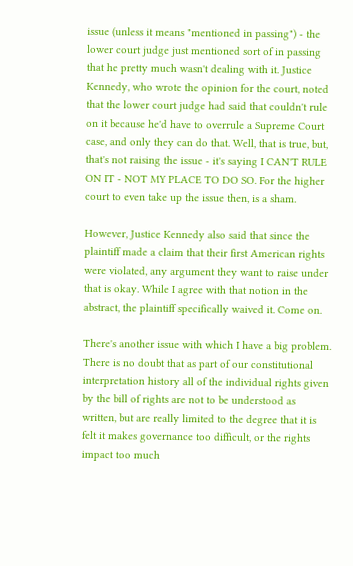issue (unless it means "mentioned in passing") - the lower court judge just mentioned sort of in passing that he pretty much wasn't dealing with it. Justice Kennedy, who wrote the opinion for the court, noted that the lower court judge had said that couldn't rule on it because he'd have to overrule a Supreme Court case, and only they can do that. Well, that is true, but, that's not raising the issue - it's saying I CAN'T RULE ON IT - NOT MY PLACE TO DO SO. For the higher court to even take up the issue then, is a sham.

However, Justice Kennedy also said that since the plaintiff made a claim that their first American rights were violated, any argument they want to raise under that is okay. While I agree with that notion in the abstract, the plaintiff specifically waived it. Come on.

There's another issue with which I have a big problem. There is no doubt that as part of our constitutional interpretation history all of the individual rights given by the bill of rights are not to be understood as written, but are really limited to the degree that it is felt it makes governance too difficult, or the rights impact too much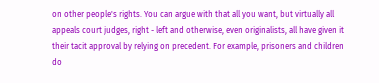on other people's rights. You can argue with that all you want, but virtually all appeals court judges, right - left and otherwise, even originalists, all have given it their tacit approval by relying on precedent. For example, prisoners and children do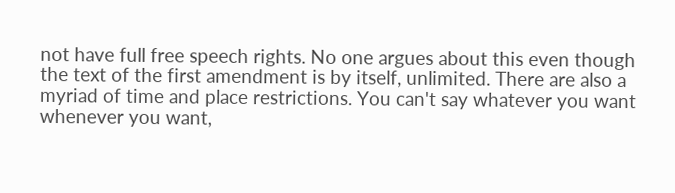not have full free speech rights. No one argues about this even though the text of the first amendment is by itself, unlimited. There are also a myriad of time and place restrictions. You can't say whatever you want whenever you want,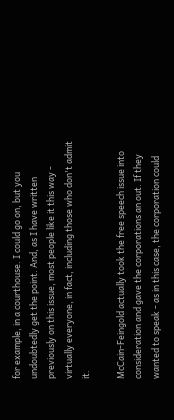for example, in a courthouse. I could go on, but you undoubtedly get the point. And, as I have written previously on this issue, most people like it this way - virtually everyone, in fact, including those who don't admit it.

McCain-Feingold actually took the free speech issue into consideration and gave the corporations an out. If they wanted to speak - as in this case, the corporation could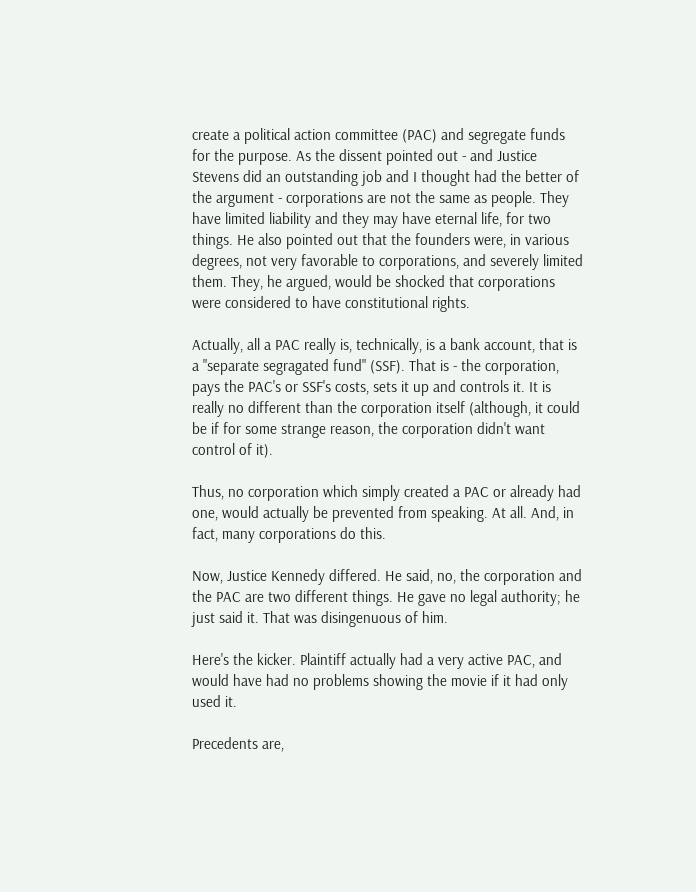create a political action committee (PAC) and segregate funds for the purpose. As the dissent pointed out - and Justice Stevens did an outstanding job and I thought had the better of the argument - corporations are not the same as people. They have limited liability and they may have eternal life, for two things. He also pointed out that the founders were, in various degrees, not very favorable to corporations, and severely limited them. They, he argued, would be shocked that corporations were considered to have constitutional rights.

Actually, all a PAC really is, technically, is a bank account, that is a "separate segragated fund" (SSF). That is - the corporation, pays the PAC's or SSF's costs, sets it up and controls it. It is really no different than the corporation itself (although, it could be if for some strange reason, the corporation didn't want control of it).

Thus, no corporation which simply created a PAC or already had one, would actually be prevented from speaking. At all. And, in fact, many corporations do this.

Now, Justice Kennedy differed. He said, no, the corporation and the PAC are two different things. He gave no legal authority; he just said it. That was disingenuous of him.

Here's the kicker. Plaintiff actually had a very active PAC, and would have had no problems showing the movie if it had only used it.

Precedents are,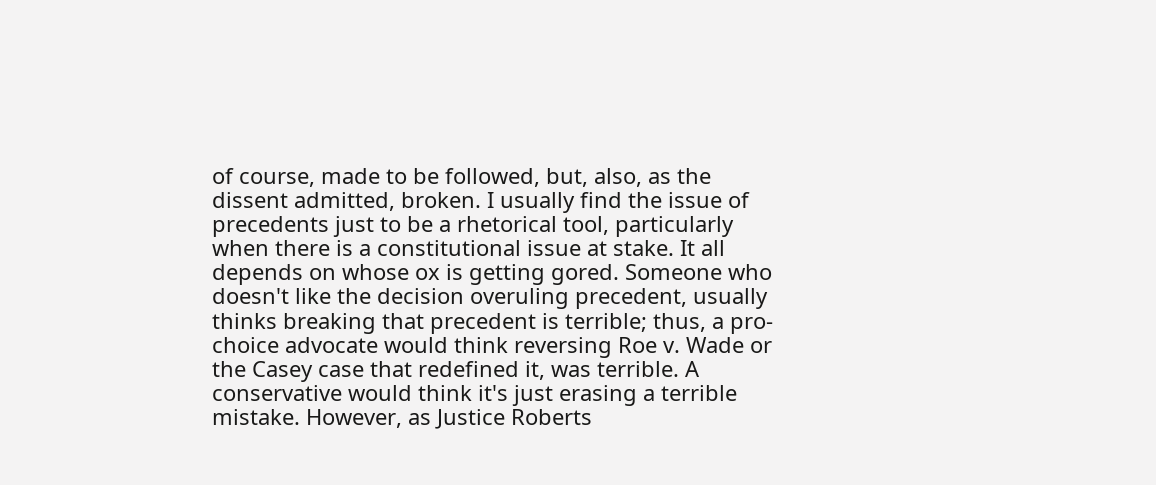of course, made to be followed, but, also, as the dissent admitted, broken. I usually find the issue of precedents just to be a rhetorical tool, particularly when there is a constitutional issue at stake. It all depends on whose ox is getting gored. Someone who doesn't like the decision overuling precedent, usually thinks breaking that precedent is terrible; thus, a pro-choice advocate would think reversing Roe v. Wade or the Casey case that redefined it, was terrible. A conservative would think it's just erasing a terrible mistake. However, as Justice Roberts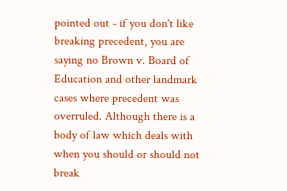pointed out - if you don't like breaking precedent, you are saying no Brown v. Board of Education and other landmark cases where precedent was overruled. Although there is a body of law which deals with when you should or should not break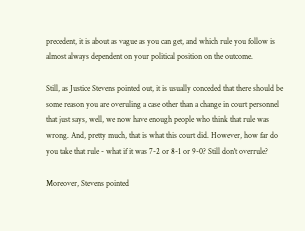precedent, it is about as vague as you can get, and which rule you follow is almost always dependent on your political position on the outcome.

Still, as Justice Stevens pointed out, it is usually conceded that there should be some reason you are overuling a case other than a change in court personnel that just says, well, we now have enough people who think that rule was wrong. And, pretty much, that is what this court did. However, how far do you take that rule - what if it was 7-2 or 8-1 or 9-0? Still don't overrule?

Moreover, Stevens pointed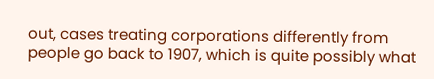out, cases treating corporations differently from people go back to 1907, which is quite possibly what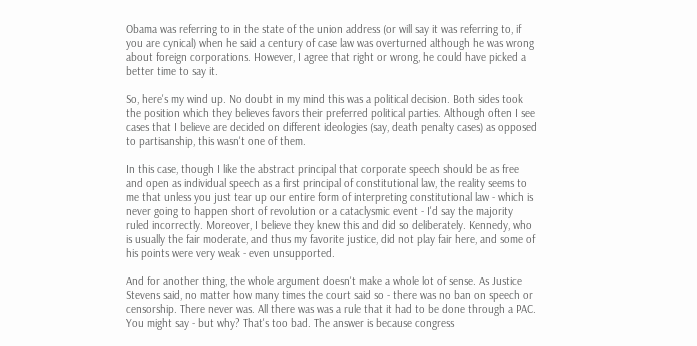Obama was referring to in the state of the union address (or will say it was referring to, if you are cynical) when he said a century of case law was overturned although he was wrong about foreign corporations. However, I agree that right or wrong, he could have picked a better time to say it.

So, here's my wind up. No doubt in my mind this was a political decision. Both sides took the position which they believes favors their preferred political parties. Although often I see cases that I believe are decided on different ideologies (say, death penalty cases) as opposed to partisanship, this wasn't one of them.

In this case, though I like the abstract principal that corporate speech should be as free and open as individual speech as a first principal of constitutional law, the reality seems to me that unless you just tear up our entire form of interpreting constitutional law - which is never going to happen short of revolution or a cataclysmic event - I'd say the majority ruled incorrectly. Moreover, I believe they knew this and did so deliberately. Kennedy, who is usually the fair moderate, and thus my favorite justice, did not play fair here, and some of his points were very weak - even unsupported.

And for another thing, the whole argument doesn't make a whole lot of sense. As Justice Stevens said, no matter how many times the court said so - there was no ban on speech or censorship. There never was. All there was was a rule that it had to be done through a PAC. You might say - but why? That's too bad. The answer is because congress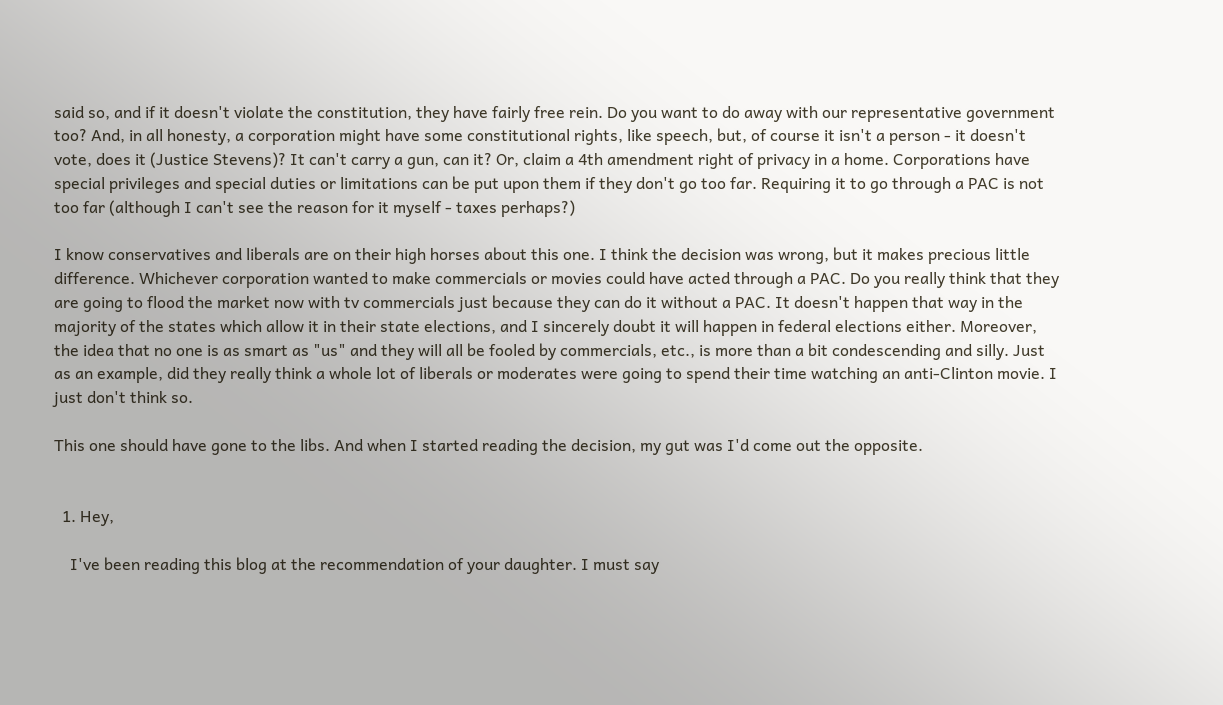said so, and if it doesn't violate the constitution, they have fairly free rein. Do you want to do away with our representative government too? And, in all honesty, a corporation might have some constitutional rights, like speech, but, of course it isn't a person - it doesn't vote, does it (Justice Stevens)? It can't carry a gun, can it? Or, claim a 4th amendment right of privacy in a home. Corporations have special privileges and special duties or limitations can be put upon them if they don't go too far. Requiring it to go through a PAC is not too far (although I can't see the reason for it myself - taxes perhaps?)

I know conservatives and liberals are on their high horses about this one. I think the decision was wrong, but it makes precious little difference. Whichever corporation wanted to make commercials or movies could have acted through a PAC. Do you really think that they are going to flood the market now with tv commercials just because they can do it without a PAC. It doesn't happen that way in the majority of the states which allow it in their state elections, and I sincerely doubt it will happen in federal elections either. Moreover, the idea that no one is as smart as "us" and they will all be fooled by commercials, etc., is more than a bit condescending and silly. Just as an example, did they really think a whole lot of liberals or moderates were going to spend their time watching an anti-Clinton movie. I just don't think so.

This one should have gone to the libs. And when I started reading the decision, my gut was I'd come out the opposite.


  1. Hey,

    I've been reading this blog at the recommendation of your daughter. I must say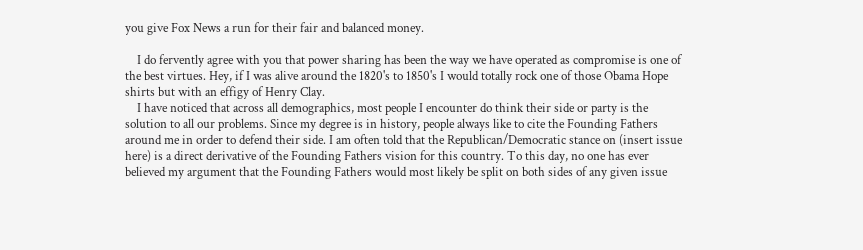you give Fox News a run for their fair and balanced money.

    I do fervently agree with you that power sharing has been the way we have operated as compromise is one of the best virtues. Hey, if I was alive around the 1820's to 1850's I would totally rock one of those Obama Hope shirts but with an effigy of Henry Clay.
    I have noticed that across all demographics, most people I encounter do think their side or party is the solution to all our problems. Since my degree is in history, people always like to cite the Founding Fathers around me in order to defend their side. I am often told that the Republican/Democratic stance on (insert issue here) is a direct derivative of the Founding Fathers vision for this country. To this day, no one has ever believed my argument that the Founding Fathers would most likely be split on both sides of any given issue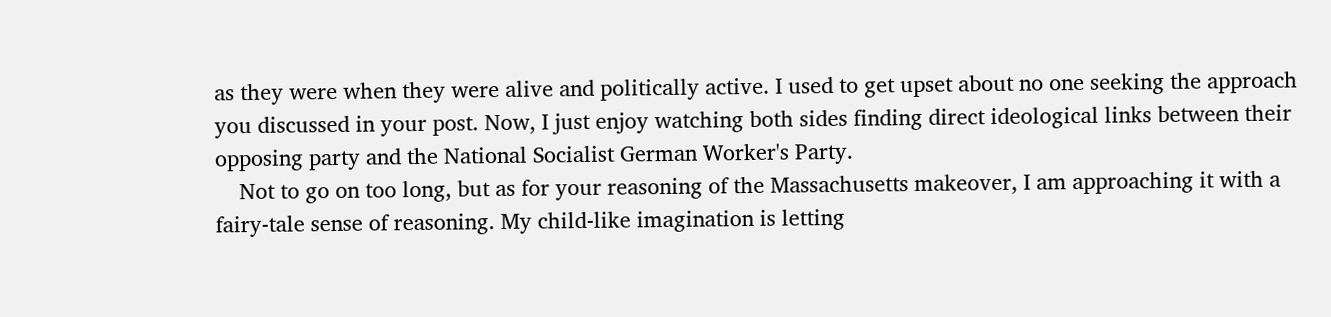as they were when they were alive and politically active. I used to get upset about no one seeking the approach you discussed in your post. Now, I just enjoy watching both sides finding direct ideological links between their opposing party and the National Socialist German Worker's Party.
    Not to go on too long, but as for your reasoning of the Massachusetts makeover, I am approaching it with a fairy-tale sense of reasoning. My child-like imagination is letting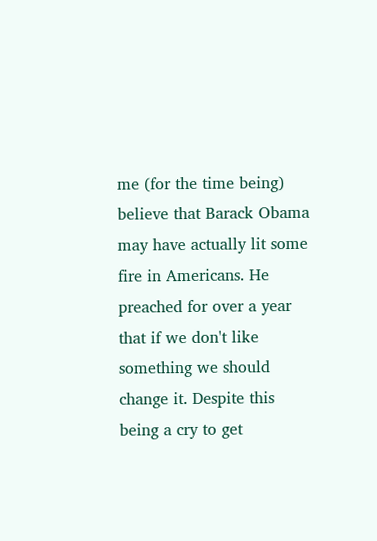me (for the time being) believe that Barack Obama may have actually lit some fire in Americans. He preached for over a year that if we don't like something we should change it. Despite this being a cry to get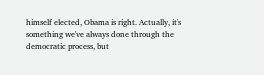himself elected, Obama is right. Actually, it's something we've always done through the democratic process, but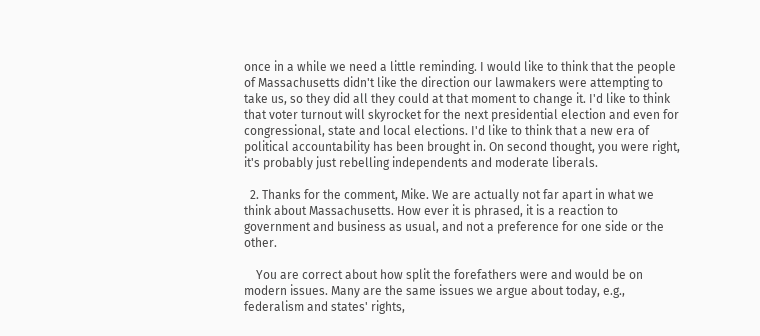once in a while we need a little reminding. I would like to think that the people of Massachusetts didn't like the direction our lawmakers were attempting to take us, so they did all they could at that moment to change it. I'd like to think that voter turnout will skyrocket for the next presidential election and even for congressional, state and local elections. I'd like to think that a new era of political accountability has been brought in. On second thought, you were right, it's probably just rebelling independents and moderate liberals.

  2. Thanks for the comment, Mike. We are actually not far apart in what we think about Massachusetts. How ever it is phrased, it is a reaction to government and business as usual, and not a preference for one side or the other.

    You are correct about how split the forefathers were and would be on modern issues. Many are the same issues we argue about today, e.g., federalism and states' rights,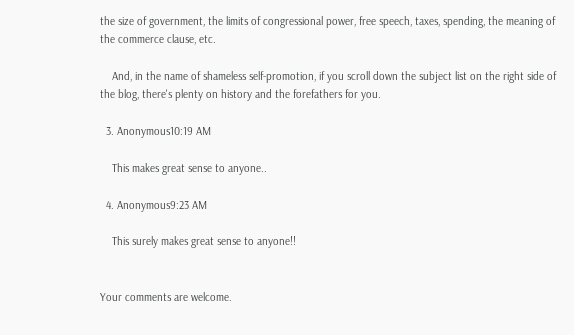the size of government, the limits of congressional power, free speech, taxes, spending, the meaning of the commerce clause, etc.

    And, in the name of shameless self-promotion, if you scroll down the subject list on the right side of the blog, there's plenty on history and the forefathers for you.

  3. Anonymous10:19 AM

    This makes great sense to anyone..

  4. Anonymous9:23 AM

    This surely makes great sense to anyone!!


Your comments are welcome.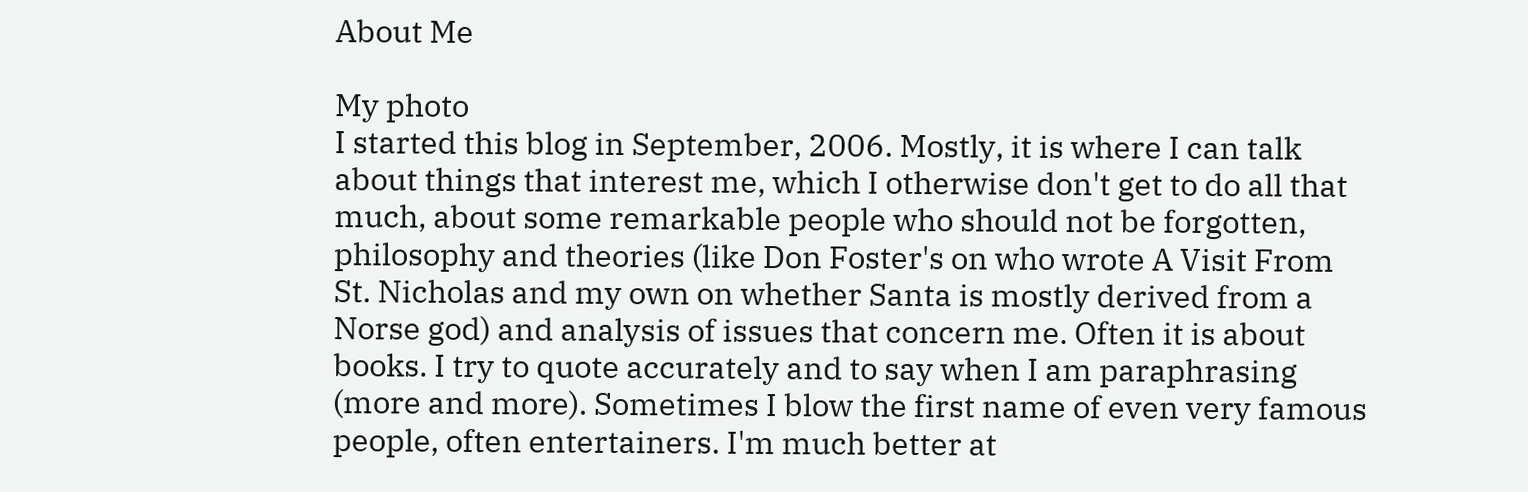About Me

My photo
I started this blog in September, 2006. Mostly, it is where I can talk about things that interest me, which I otherwise don't get to do all that much, about some remarkable people who should not be forgotten, philosophy and theories (like Don Foster's on who wrote A Visit From St. Nicholas and my own on whether Santa is mostly derived from a Norse god) and analysis of issues that concern me. Often it is about books. I try to quote accurately and to say when I am paraphrasing (more and more). Sometimes I blow the first name of even very famous people, often entertainers. I'm much better at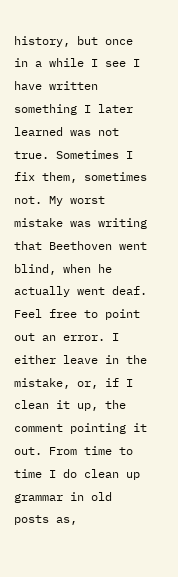history, but once in a while I see I have written something I later learned was not true. Sometimes I fix them, sometimes not. My worst mistake was writing that Beethoven went blind, when he actually went deaf. Feel free to point out an error. I either leave in the mistake, or, if I clean it up, the comment pointing it out. From time to time I do clean up grammar in old posts as,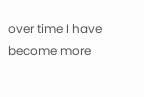over time I have become more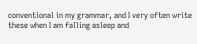conventional in my grammar, and I very often write these when I am falling asleep and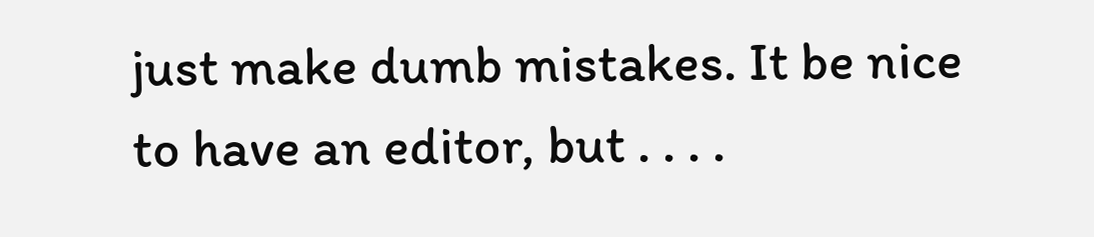just make dumb mistakes. It be nice to have an editor, but . . . .